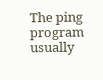The ping program usually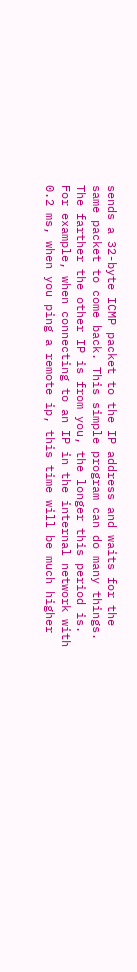sends a 32-byte ICMP packet to the IP address and waits for the same packet to come back. This simple program can do many things. The farther the other IP is from you, the longer this period is. For example, when connecting to an IP in the internal network with 0.2 ms, when you ping a remote ip, this time will be much higher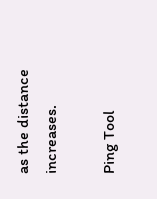as the distance increases.

Ping Tool